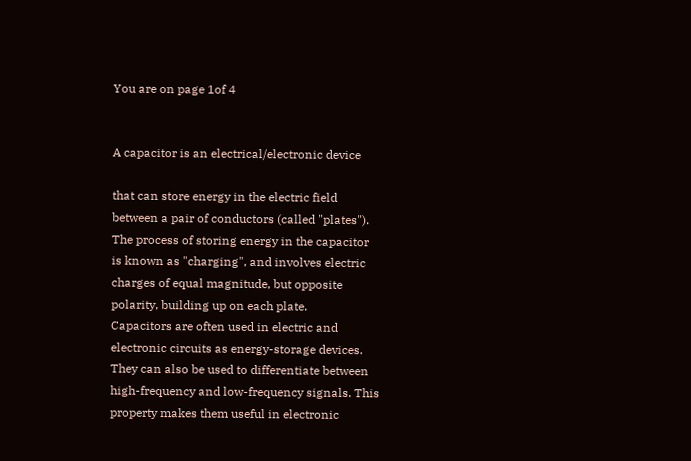You are on page 1of 4


A capacitor is an electrical/electronic device

that can store energy in the electric field
between a pair of conductors (called "plates").
The process of storing energy in the capacitor
is known as "charging", and involves electric
charges of equal magnitude, but opposite
polarity, building up on each plate.
Capacitors are often used in electric and
electronic circuits as energy-storage devices.
They can also be used to differentiate between
high-frequency and low-frequency signals. This
property makes them useful in electronic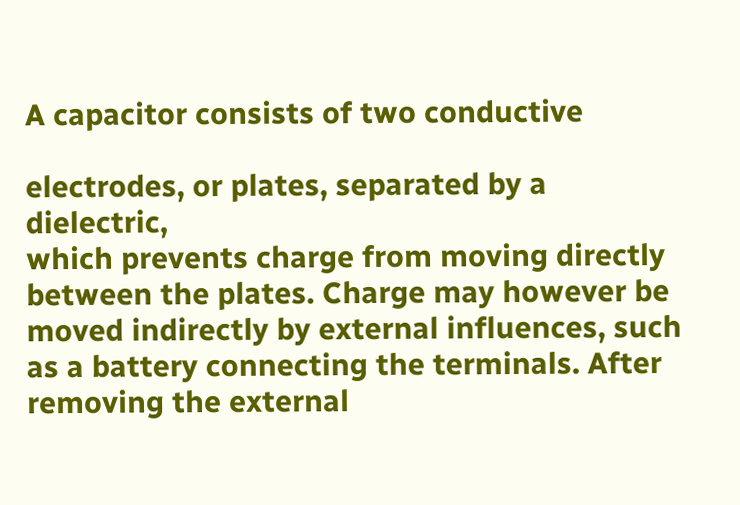A capacitor consists of two conductive

electrodes, or plates, separated by a dielectric,
which prevents charge from moving directly
between the plates. Charge may however be
moved indirectly by external influences, such
as a battery connecting the terminals. After
removing the external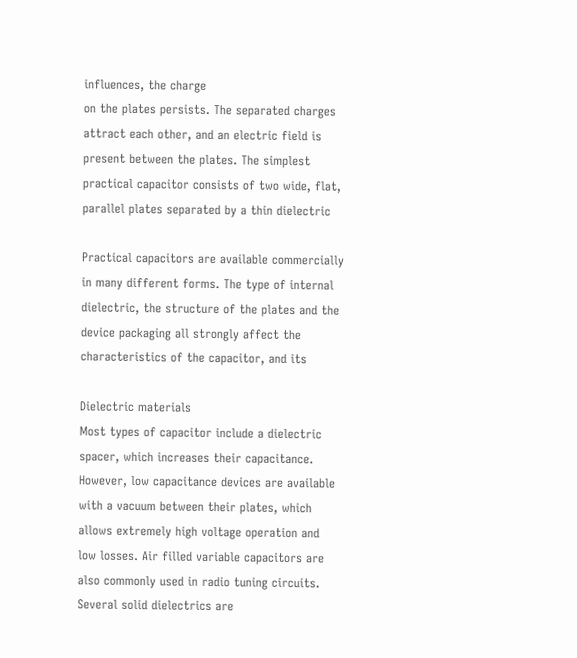influences, the charge
on the plates persists. The separated charges
attract each other, and an electric field is
present between the plates. The simplest
practical capacitor consists of two wide, flat,
parallel plates separated by a thin dielectric

Practical capacitors are available commercially
in many different forms. The type of internal
dielectric, the structure of the plates and the
device packaging all strongly affect the
characteristics of the capacitor, and its

Dielectric materials
Most types of capacitor include a dielectric
spacer, which increases their capacitance.
However, low capacitance devices are available
with a vacuum between their plates, which
allows extremely high voltage operation and
low losses. Air filled variable capacitors are
also commonly used in radio tuning circuits.
Several solid dielectrics are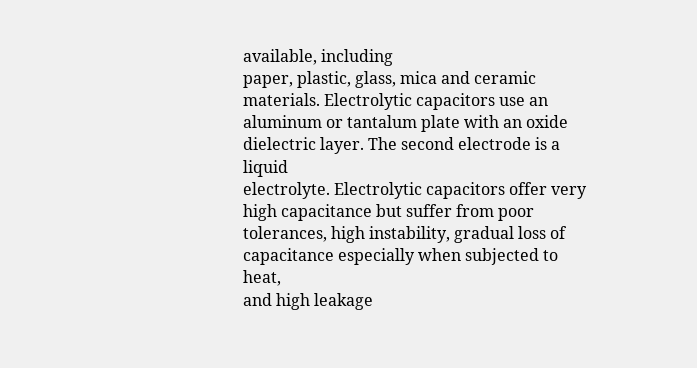available, including
paper, plastic, glass, mica and ceramic
materials. Electrolytic capacitors use an
aluminum or tantalum plate with an oxide
dielectric layer. The second electrode is a liquid
electrolyte. Electrolytic capacitors offer very
high capacitance but suffer from poor
tolerances, high instability, gradual loss of
capacitance especially when subjected to heat,
and high leakage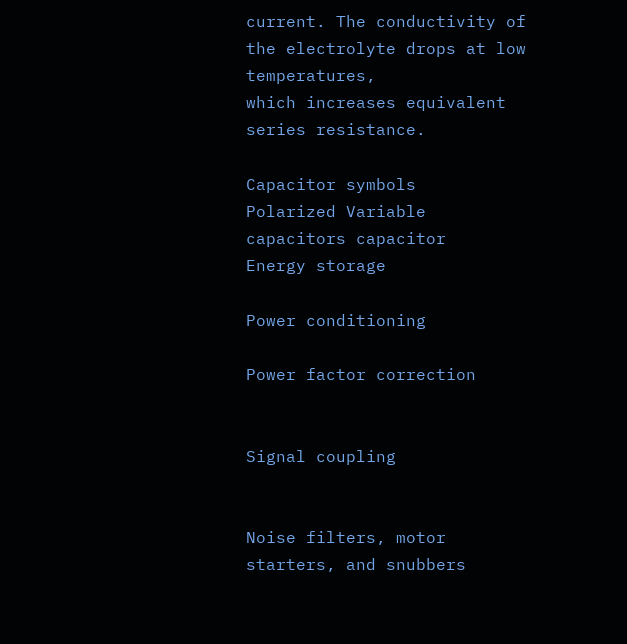current. The conductivity of
the electrolyte drops at low temperatures,
which increases equivalent series resistance.

Capacitor symbols
Polarized Variable
capacitors capacitor
Energy storage

Power conditioning

Power factor correction


Signal coupling


Noise filters, motor starters, and snubbers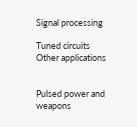Signal processing

Tuned circuits
Other applications


Pulsed power and weapons